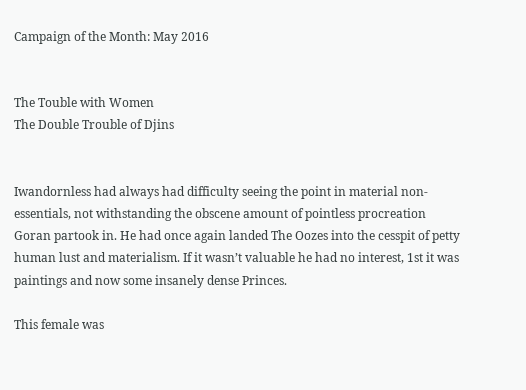Campaign of the Month: May 2016


The Touble with Women
The Double Trouble of Djins


Iwandornless had always had difficulty seeing the point in material non-essentials, not withstanding the obscene amount of pointless procreation Goran partook in. He had once again landed The Oozes into the cesspit of petty human lust and materialism. If it wasn’t valuable he had no interest, 1st it was paintings and now some insanely dense Princes.

This female was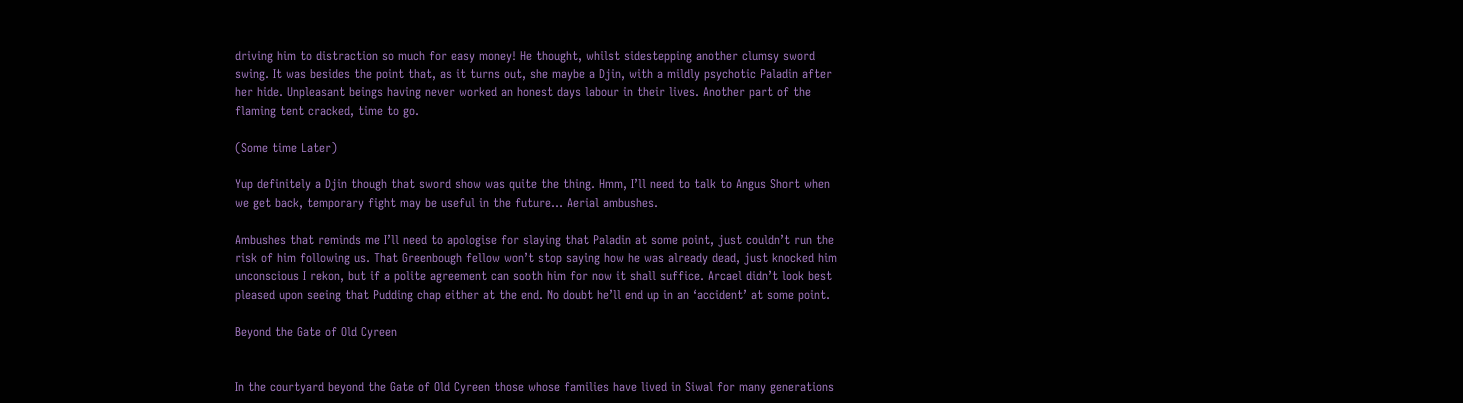driving him to distraction so much for easy money! He thought, whilst sidestepping another clumsy sword swing. It was besides the point that, as it turns out, she maybe a Djin, with a mildly psychotic Paladin after her hide. Unpleasant beings having never worked an honest days labour in their lives. Another part of the flaming tent cracked, time to go.

(Some time Later)

Yup definitely a Djin though that sword show was quite the thing. Hmm, I’ll need to talk to Angus Short when we get back, temporary fight may be useful in the future… Aerial ambushes.

Ambushes that reminds me I’ll need to apologise for slaying that Paladin at some point, just couldn’t run the risk of him following us. That Greenbough fellow won’t stop saying how he was already dead, just knocked him unconscious I rekon, but if a polite agreement can sooth him for now it shall suffice. Arcael didn’t look best pleased upon seeing that Pudding chap either at the end. No doubt he’ll end up in an ‘accident’ at some point.

Beyond the Gate of Old Cyreen


In the courtyard beyond the Gate of Old Cyreen those whose families have lived in Siwal for many generations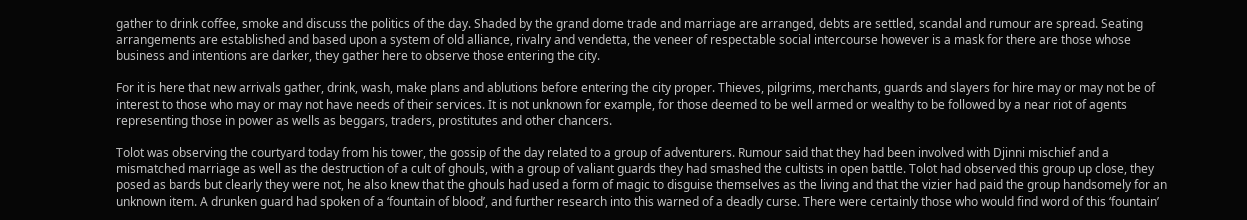gather to drink coffee, smoke and discuss the politics of the day. Shaded by the grand dome trade and marriage are arranged, debts are settled, scandal and rumour are spread. Seating arrangements are established and based upon a system of old alliance, rivalry and vendetta, the veneer of respectable social intercourse however is a mask for there are those whose business and intentions are darker, they gather here to observe those entering the city.

For it is here that new arrivals gather, drink, wash, make plans and ablutions before entering the city proper. Thieves, pilgrims, merchants, guards and slayers for hire may or may not be of interest to those who may or may not have needs of their services. It is not unknown for example, for those deemed to be well armed or wealthy to be followed by a near riot of agents representing those in power as wells as beggars, traders, prostitutes and other chancers.

Tolot was observing the courtyard today from his tower, the gossip of the day related to a group of adventurers. Rumour said that they had been involved with Djinni mischief and a mismatched marriage as well as the destruction of a cult of ghouls, with a group of valiant guards they had smashed the cultists in open battle. Tolot had observed this group up close, they posed as bards but clearly they were not, he also knew that the ghouls had used a form of magic to disguise themselves as the living and that the vizier had paid the group handsomely for an unknown item. A drunken guard had spoken of a ‘fountain of blood’, and further research into this warned of a deadly curse. There were certainly those who would find word of this ‘fountain’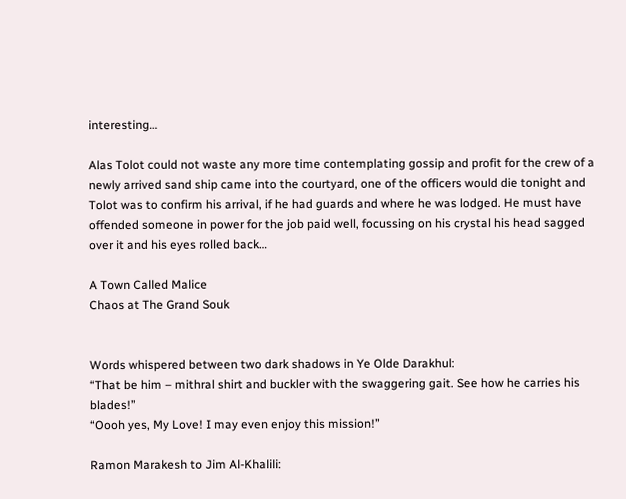interesting…

Alas Tolot could not waste any more time contemplating gossip and profit for the crew of a newly arrived sand ship came into the courtyard, one of the officers would die tonight and Tolot was to confirm his arrival, if he had guards and where he was lodged. He must have offended someone in power for the job paid well, focussing on his crystal his head sagged over it and his eyes rolled back…

A Town Called Malice
Chaos at The Grand Souk


Words whispered between two dark shadows in Ye Olde Darakhul:
“That be him – mithral shirt and buckler with the swaggering gait. See how he carries his blades!”
“Oooh yes, My Love! I may even enjoy this mission!”

Ramon Marakesh to Jim Al-Khalili: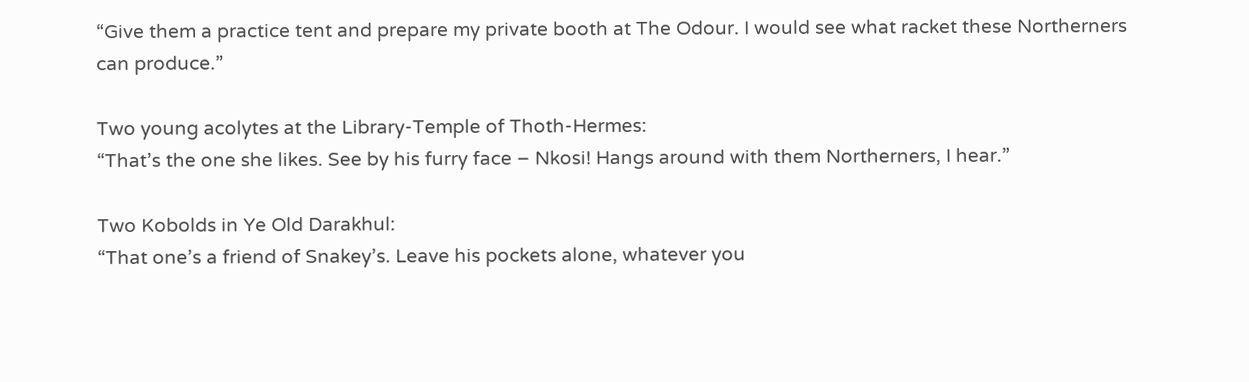“Give them a practice tent and prepare my private booth at The Odour. I would see what racket these Northerners can produce.”

Two young acolytes at the Library-Temple of Thoth-Hermes:
“That’s the one she likes. See by his furry face – Nkosi! Hangs around with them Northerners, I hear.”

Two Kobolds in Ye Old Darakhul:
“That one’s a friend of Snakey’s. Leave his pockets alone, whatever you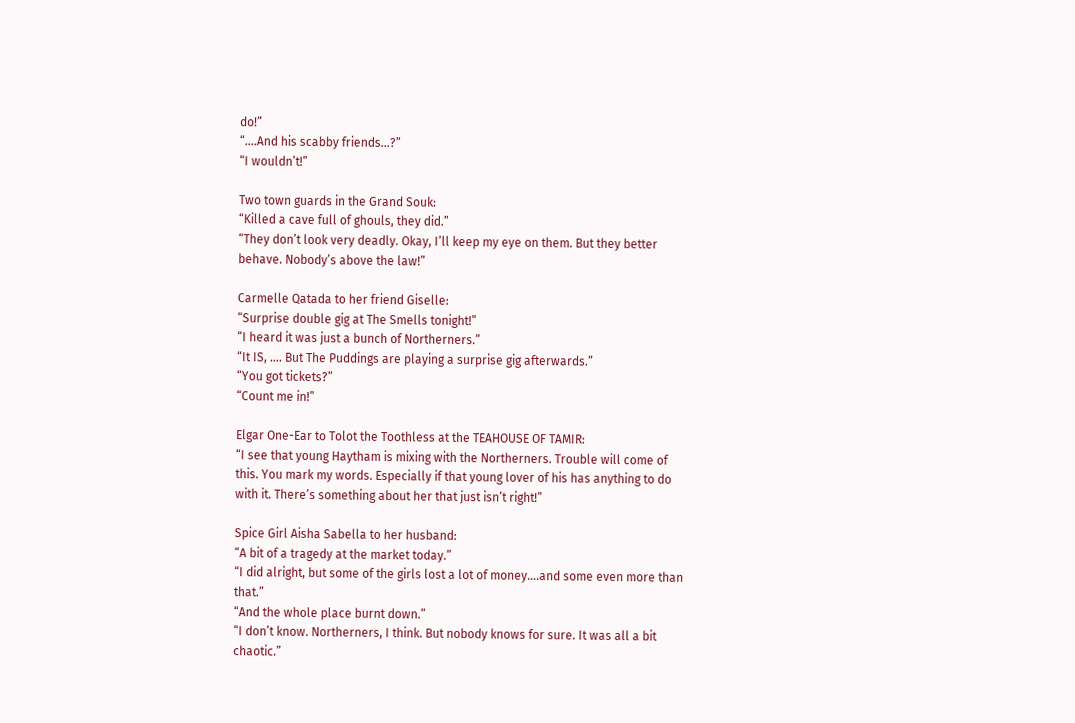do!”
“….And his scabby friends…?”
“I wouldn’t!”

Two town guards in the Grand Souk:
“Killed a cave full of ghouls, they did.”
“They don’t look very deadly. Okay, I’ll keep my eye on them. But they better behave. Nobody’s above the law!”

Carmelle Qatada to her friend Giselle:
“Surprise double gig at The Smells tonight!”
“I heard it was just a bunch of Northerners.”
“It IS, …. But The Puddings are playing a surprise gig afterwards.”
“You got tickets?”
“Count me in!”

Elgar One-Ear to Tolot the Toothless at the TEAHOUSE OF TAMIR:
“I see that young Haytham is mixing with the Northerners. Trouble will come of this. You mark my words. Especially if that young lover of his has anything to do with it. There’s something about her that just isn’t right!”

Spice Girl Aisha Sabella to her husband:
“A bit of a tragedy at the market today.”
“I did alright, but some of the girls lost a lot of money….and some even more than that.”
“And the whole place burnt down.”
“I don’t know. Northerners, I think. But nobody knows for sure. It was all a bit chaotic.”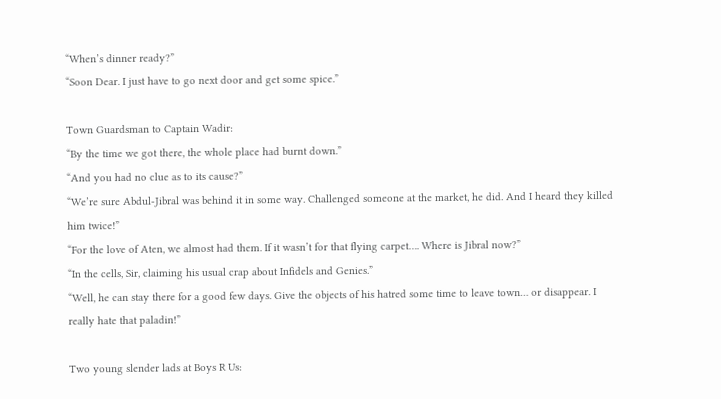“When’s dinner ready?”
“Soon Dear. I just have to go next door and get some spice.”

Town Guardsman to Captain Wadir:
“By the time we got there, the whole place had burnt down.”
“And you had no clue as to its cause?”
“We’re sure Abdul-Jibral was behind it in some way. Challenged someone at the market, he did. And I heard they killed him twice!”
“For the love of Aten, we almost had them. If it wasn’t for that flying carpet…. Where is Jibral now?”
“In the cells, Sir, claiming his usual crap about Infidels and Genies.”
“Well, he can stay there for a good few days. Give the objects of his hatred some time to leave town… or disappear. I really hate that paladin!”

Two young slender lads at Boys R Us: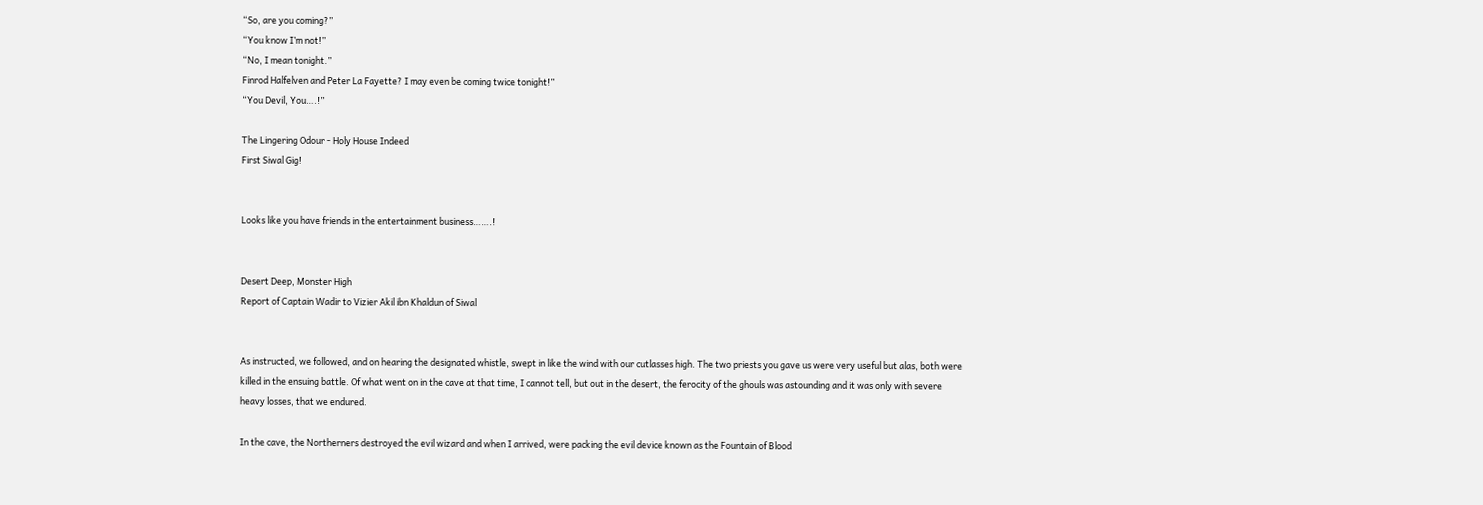“So, are you coming?”
“You know I’m not!”
“No, I mean tonight.”
Finrod Halfelven and Peter La Fayette? I may even be coming twice tonight!”
“You Devil, You….!”

The Lingering Odour - Holy House Indeed
First Siwal Gig!


Looks like you have friends in the entertainment business…….!


Desert Deep, Monster High
Report of Captain Wadir to Vizier Akil ibn Khaldun of Siwal


As instructed, we followed, and on hearing the designated whistle, swept in like the wind with our cutlasses high. The two priests you gave us were very useful but alas, both were killed in the ensuing battle. Of what went on in the cave at that time, I cannot tell, but out in the desert, the ferocity of the ghouls was astounding and it was only with severe heavy losses, that we endured.

In the cave, the Northerners destroyed the evil wizard and when I arrived, were packing the evil device known as the Fountain of Blood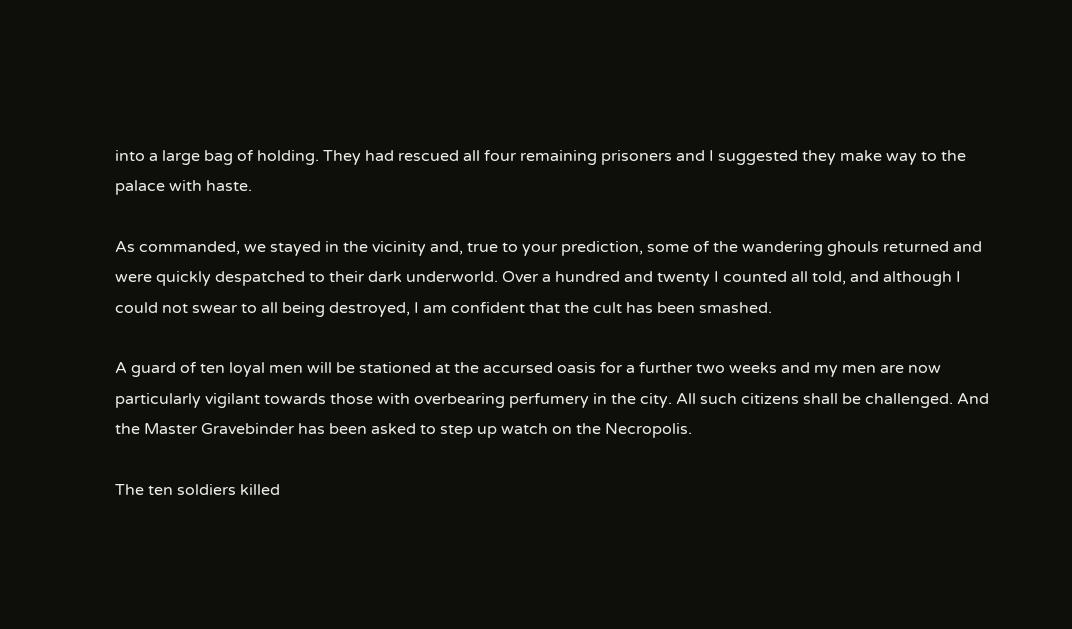into a large bag of holding. They had rescued all four remaining prisoners and I suggested they make way to the palace with haste.

As commanded, we stayed in the vicinity and, true to your prediction, some of the wandering ghouls returned and were quickly despatched to their dark underworld. Over a hundred and twenty I counted all told, and although I could not swear to all being destroyed, I am confident that the cult has been smashed.

A guard of ten loyal men will be stationed at the accursed oasis for a further two weeks and my men are now particularly vigilant towards those with overbearing perfumery in the city. All such citizens shall be challenged. And the Master Gravebinder has been asked to step up watch on the Necropolis.

The ten soldiers killed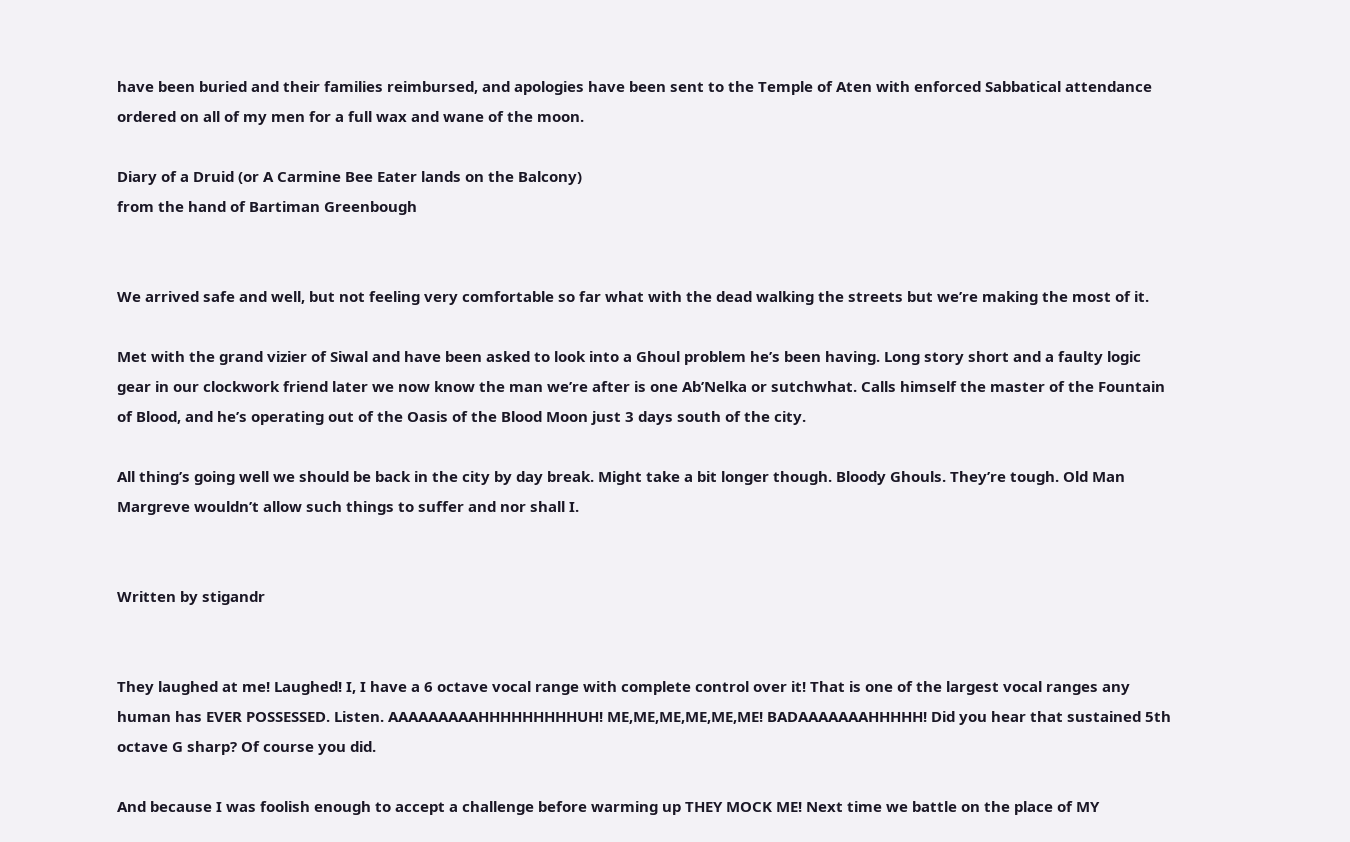have been buried and their families reimbursed, and apologies have been sent to the Temple of Aten with enforced Sabbatical attendance ordered on all of my men for a full wax and wane of the moon.

Diary of a Druid (or A Carmine Bee Eater lands on the Balcony)
from the hand of Bartiman Greenbough


We arrived safe and well, but not feeling very comfortable so far what with the dead walking the streets but we’re making the most of it.

Met with the grand vizier of Siwal and have been asked to look into a Ghoul problem he’s been having. Long story short and a faulty logic gear in our clockwork friend later we now know the man we’re after is one Ab’Nelka or sutchwhat. Calls himself the master of the Fountain of Blood, and he’s operating out of the Oasis of the Blood Moon just 3 days south of the city.

All thing’s going well we should be back in the city by day break. Might take a bit longer though. Bloody Ghouls. They’re tough. Old Man Margreve wouldn’t allow such things to suffer and nor shall I.


Written by stigandr


They laughed at me! Laughed! I, I have a 6 octave vocal range with complete control over it! That is one of the largest vocal ranges any human has EVER POSSESSED. Listen. AAAAAAAAAHHHHHHHHHUH! ME,ME,ME,ME,ME,ME! BADAAAAAAAHHHHH! Did you hear that sustained 5th octave G sharp? Of course you did.

And because I was foolish enough to accept a challenge before warming up THEY MOCK ME! Next time we battle on the place of MY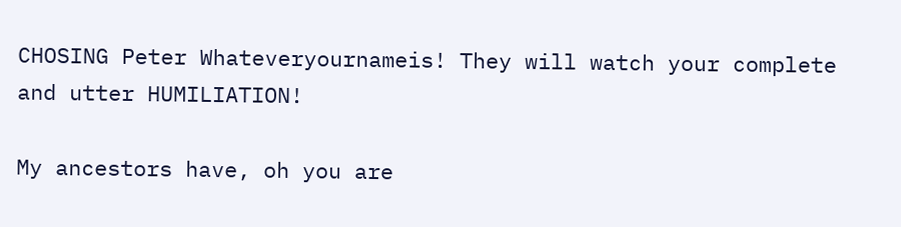CHOSING Peter Whateveryournameis! They will watch your complete and utter HUMILIATION!

My ancestors have, oh you are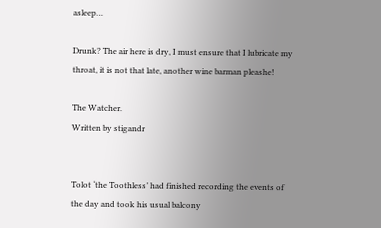asleep…

Drunk? The air here is dry, I must ensure that I lubricate my throat, it is not that late, another wine barman pleashe!

The Watcher.
Written by stigandr


Tolot ‘the Toothless’ had finished recording the events of the day and took his usual balcony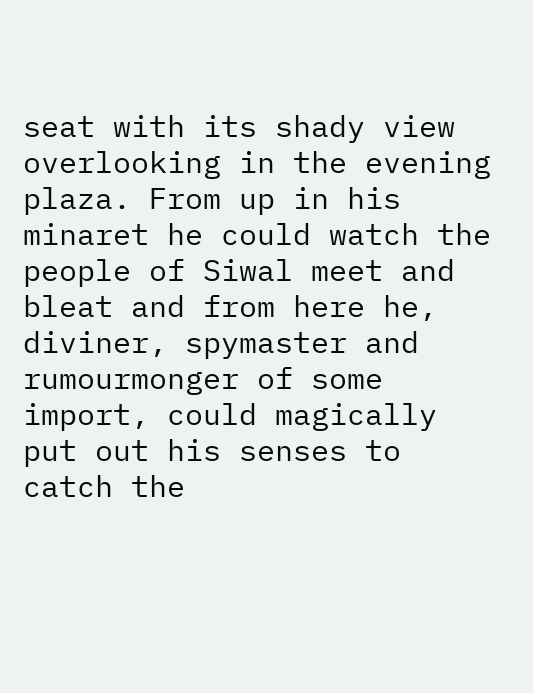seat with its shady view overlooking in the evening plaza. From up in his minaret he could watch the people of Siwal meet and bleat and from here he, diviner, spymaster and rumourmonger of some import, could magically put out his senses to catch the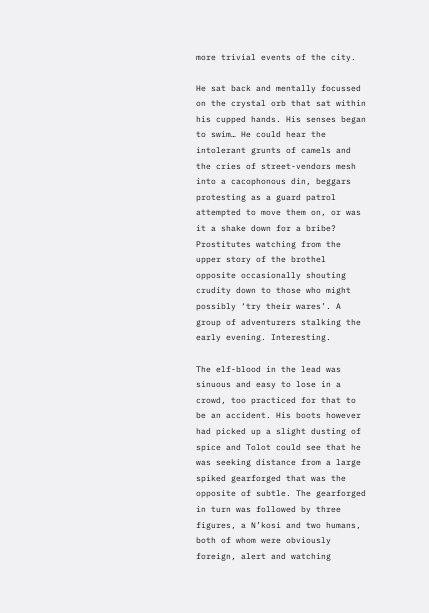more trivial events of the city.

He sat back and mentally focussed on the crystal orb that sat within his cupped hands. His senses began to swim… He could hear the intolerant grunts of camels and the cries of street-vendors mesh into a cacophonous din, beggars protesting as a guard patrol attempted to move them on, or was it a shake down for a bribe? Prostitutes watching from the upper story of the brothel opposite occasionally shouting crudity down to those who might possibly ‘try their wares’. A group of adventurers stalking the early evening. Interesting.

The elf-blood in the lead was sinuous and easy to lose in a crowd, too practiced for that to be an accident. His boots however had picked up a slight dusting of spice and Tolot could see that he was seeking distance from a large spiked gearforged that was the opposite of subtle. The gearforged in turn was followed by three figures, a N’kosi and two humans, both of whom were obviously foreign, alert and watching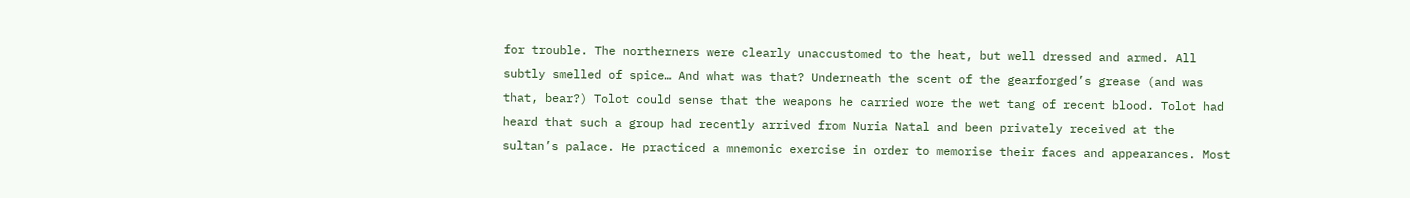for trouble. The northerners were clearly unaccustomed to the heat, but well dressed and armed. All subtly smelled of spice… And what was that? Underneath the scent of the gearforged’s grease (and was that, bear?) Tolot could sense that the weapons he carried wore the wet tang of recent blood. Tolot had heard that such a group had recently arrived from Nuria Natal and been privately received at the sultan’s palace. He practiced a mnemonic exercise in order to memorise their faces and appearances. Most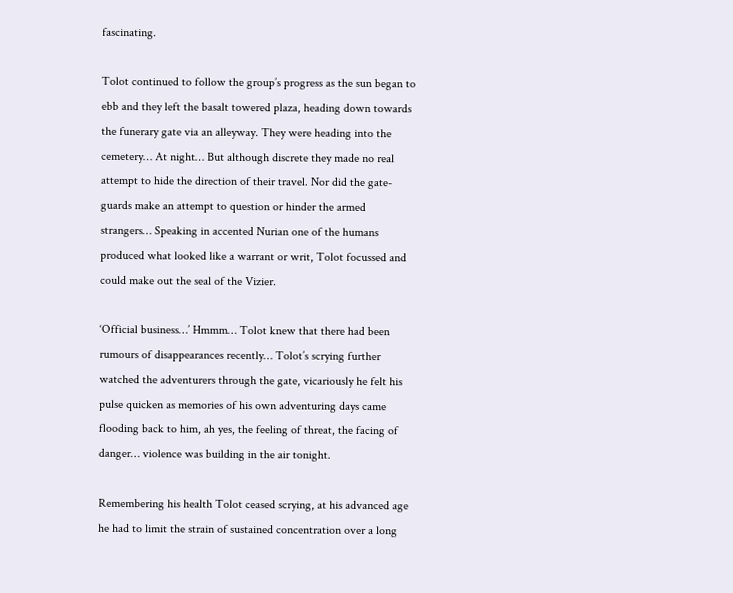fascinating.

Tolot continued to follow the group’s progress as the sun began to ebb and they left the basalt towered plaza, heading down towards the funerary gate via an alleyway. They were heading into the cemetery… At night… But although discrete they made no real attempt to hide the direction of their travel. Nor did the gate-guards make an attempt to question or hinder the armed strangers… Speaking in accented Nurian one of the humans produced what looked like a warrant or writ, Tolot focussed and could make out the seal of the Vizier.

‘Official business…’ Hmmm… Tolot knew that there had been rumours of disappearances recently… Tolot’s scrying further watched the adventurers through the gate, vicariously he felt his pulse quicken as memories of his own adventuring days came flooding back to him, ah yes, the feeling of threat, the facing of danger… violence was building in the air tonight.

Remembering his health Tolot ceased scrying, at his advanced age he had to limit the strain of sustained concentration over a long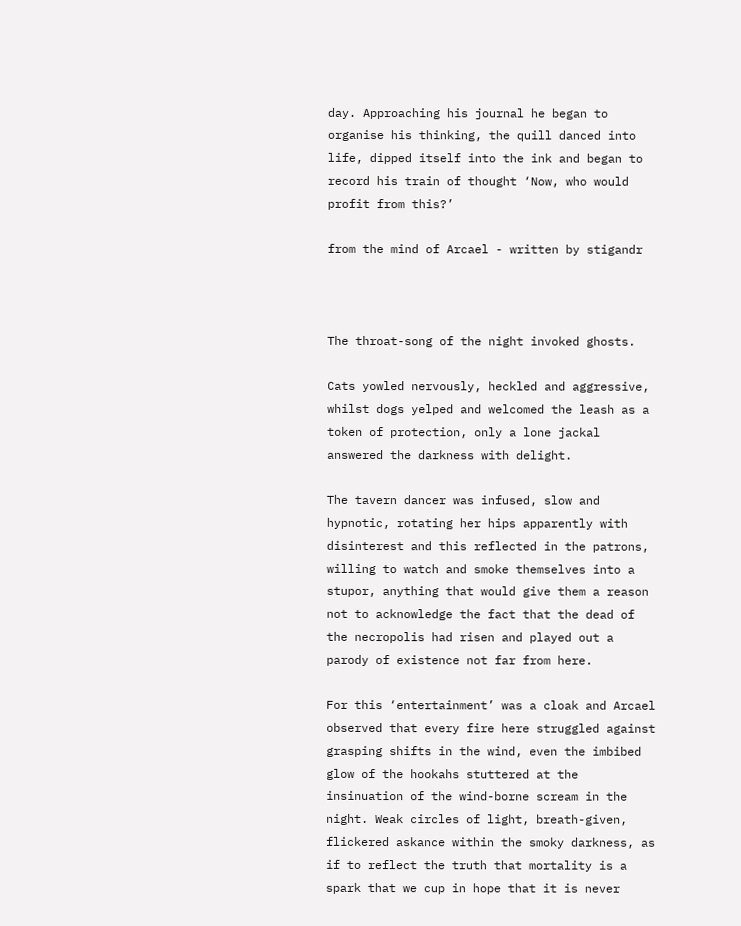day. Approaching his journal he began to organise his thinking, the quill danced into life, dipped itself into the ink and began to record his train of thought ‘Now, who would profit from this?’

from the mind of Arcael - written by stigandr



The throat-song of the night invoked ghosts.

Cats yowled nervously, heckled and aggressive, whilst dogs yelped and welcomed the leash as a token of protection, only a lone jackal answered the darkness with delight.

The tavern dancer was infused, slow and hypnotic, rotating her hips apparently with disinterest and this reflected in the patrons, willing to watch and smoke themselves into a stupor, anything that would give them a reason not to acknowledge the fact that the dead of the necropolis had risen and played out a parody of existence not far from here.

For this ‘entertainment’ was a cloak and Arcael observed that every fire here struggled against grasping shifts in the wind, even the imbibed glow of the hookahs stuttered at the insinuation of the wind-borne scream in the night. Weak circles of light, breath-given, flickered askance within the smoky darkness, as if to reflect the truth that mortality is a spark that we cup in hope that it is never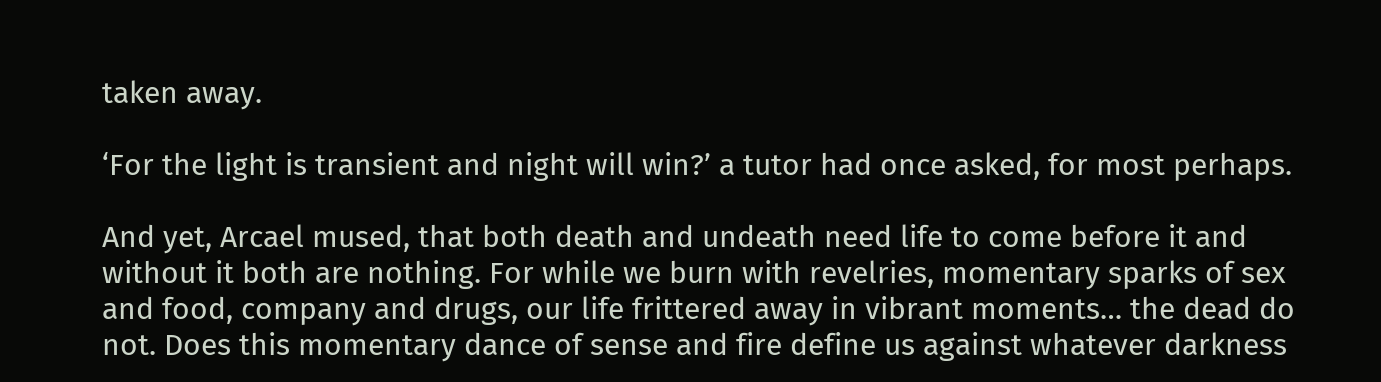taken away.

‘For the light is transient and night will win?’ a tutor had once asked, for most perhaps.

And yet, Arcael mused, that both death and undeath need life to come before it and without it both are nothing. For while we burn with revelries, momentary sparks of sex and food, company and drugs, our life frittered away in vibrant moments… the dead do not. Does this momentary dance of sense and fire define us against whatever darkness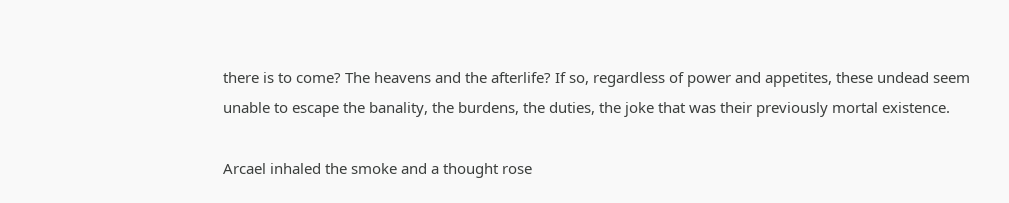there is to come? The heavens and the afterlife? If so, regardless of power and appetites, these undead seem unable to escape the banality, the burdens, the duties, the joke that was their previously mortal existence.

Arcael inhaled the smoke and a thought rose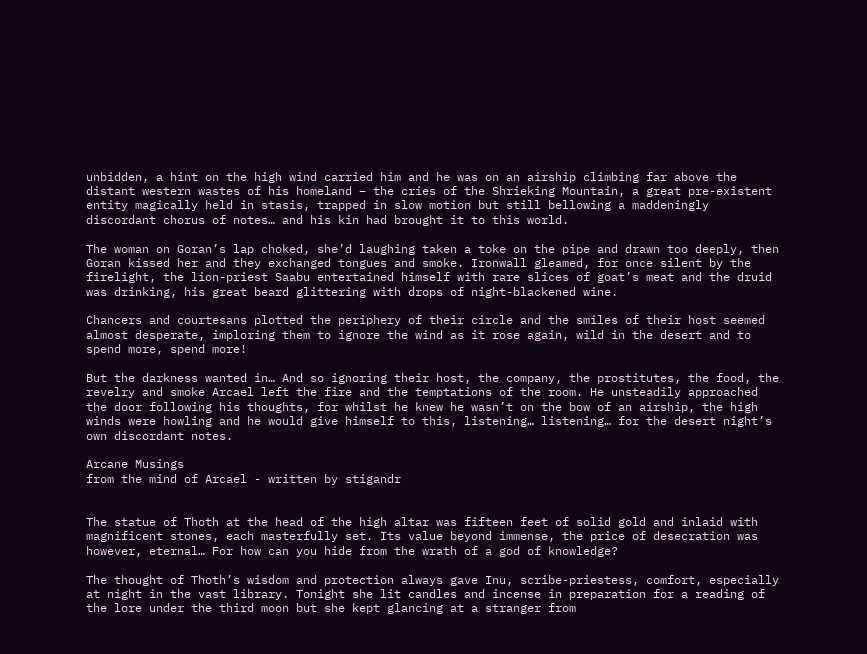unbidden, a hint on the high wind carried him and he was on an airship climbing far above the distant western wastes of his homeland – the cries of the Shrieking Mountain, a great pre-existent entity magically held in stasis, trapped in slow motion but still bellowing a maddeningly discordant chorus of notes… and his kin had brought it to this world.

The woman on Goran’s lap choked, she’d laughing taken a toke on the pipe and drawn too deeply, then Goran kissed her and they exchanged tongues and smoke. Ironwall gleamed, for once silent by the firelight, the lion-priest Saabu entertained himself with rare slices of goat’s meat and the druid was drinking, his great beard glittering with drops of night-blackened wine.

Chancers and courtesans plotted the periphery of their circle and the smiles of their host seemed almost desperate, imploring them to ignore the wind as it rose again, wild in the desert and to spend more, spend more!

But the darkness wanted in… And so ignoring their host, the company, the prostitutes, the food, the revelry and smoke Arcael left the fire and the temptations of the room. He unsteadily approached the door following his thoughts, for whilst he knew he wasn’t on the bow of an airship, the high winds were howling and he would give himself to this, listening… listening… for the desert night’s own discordant notes.

Arcane Musings
from the mind of Arcael - written by stigandr


The statue of Thoth at the head of the high altar was fifteen feet of solid gold and inlaid with magnificent stones, each masterfully set. Its value beyond immense, the price of desecration was however, eternal… For how can you hide from the wrath of a god of knowledge?

The thought of Thoth’s wisdom and protection always gave Inu, scribe-priestess, comfort, especially at night in the vast library. Tonight she lit candles and incense in preparation for a reading of the lore under the third moon but she kept glancing at a stranger from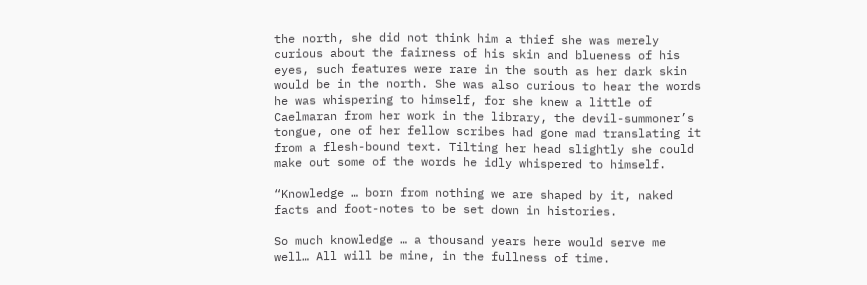the north, she did not think him a thief she was merely curious about the fairness of his skin and blueness of his eyes, such features were rare in the south as her dark skin would be in the north. She was also curious to hear the words he was whispering to himself, for she knew a little of Caelmaran from her work in the library, the devil-summoner’s tongue, one of her fellow scribes had gone mad translating it from a flesh-bound text. Tilting her head slightly she could make out some of the words he idly whispered to himself.

“Knowledge … born from nothing we are shaped by it, naked facts and foot-notes to be set down in histories.

So much knowledge … a thousand years here would serve me well… All will be mine, in the fullness of time.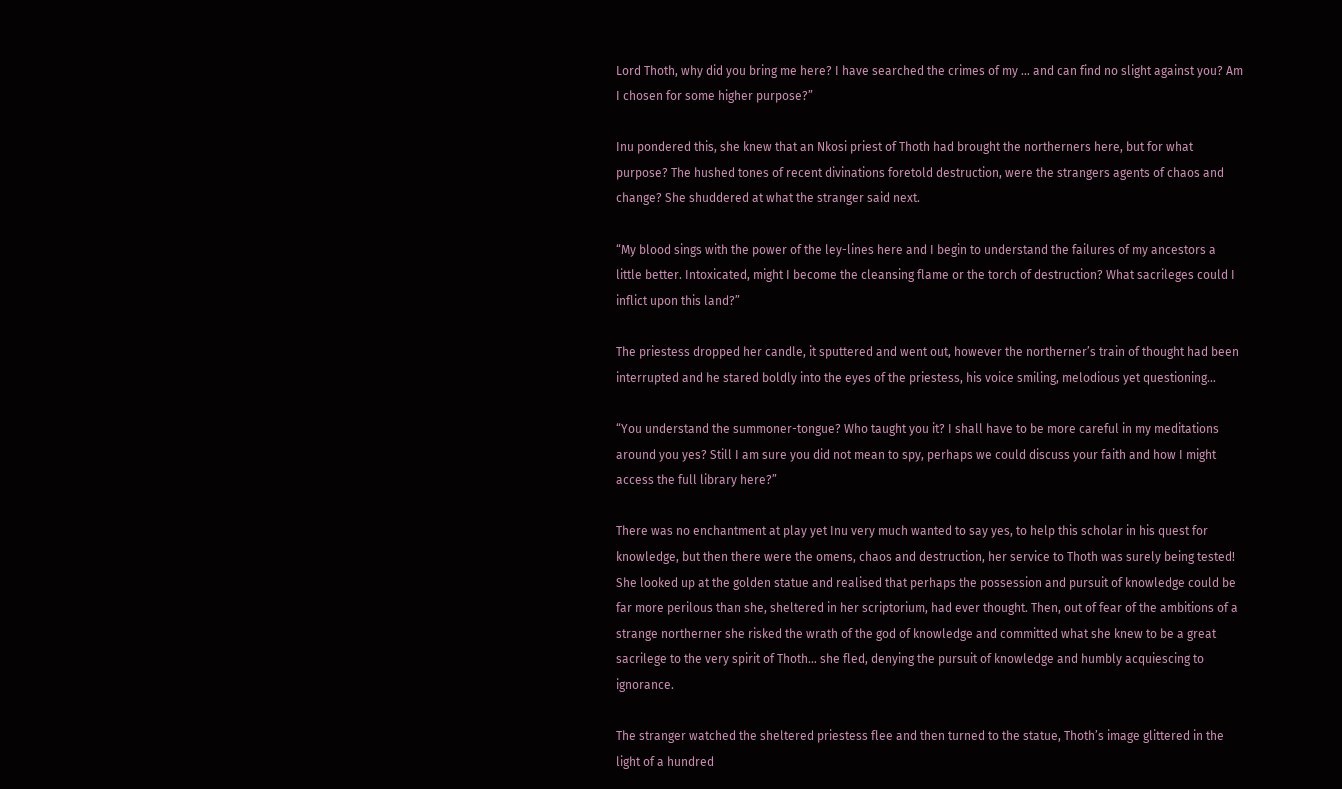Lord Thoth, why did you bring me here? I have searched the crimes of my … and can find no slight against you? Am I chosen for some higher purpose?”

Inu pondered this, she knew that an Nkosi priest of Thoth had brought the northerners here, but for what purpose? The hushed tones of recent divinations foretold destruction, were the strangers agents of chaos and change? She shuddered at what the stranger said next.

“My blood sings with the power of the ley-lines here and I begin to understand the failures of my ancestors a little better. Intoxicated, might I become the cleansing flame or the torch of destruction? What sacrileges could I inflict upon this land?”

The priestess dropped her candle, it sputtered and went out, however the northerner’s train of thought had been interrupted and he stared boldly into the eyes of the priestess, his voice smiling, melodious yet questioning…

“You understand the summoner-tongue? Who taught you it? I shall have to be more careful in my meditations around you yes? Still I am sure you did not mean to spy, perhaps we could discuss your faith and how I might access the full library here?”

There was no enchantment at play yet Inu very much wanted to say yes, to help this scholar in his quest for knowledge, but then there were the omens, chaos and destruction, her service to Thoth was surely being tested! She looked up at the golden statue and realised that perhaps the possession and pursuit of knowledge could be far more perilous than she, sheltered in her scriptorium, had ever thought. Then, out of fear of the ambitions of a strange northerner she risked the wrath of the god of knowledge and committed what she knew to be a great sacrilege to the very spirit of Thoth… she fled, denying the pursuit of knowledge and humbly acquiescing to ignorance.

The stranger watched the sheltered priestess flee and then turned to the statue, Thoth’s image glittered in the light of a hundred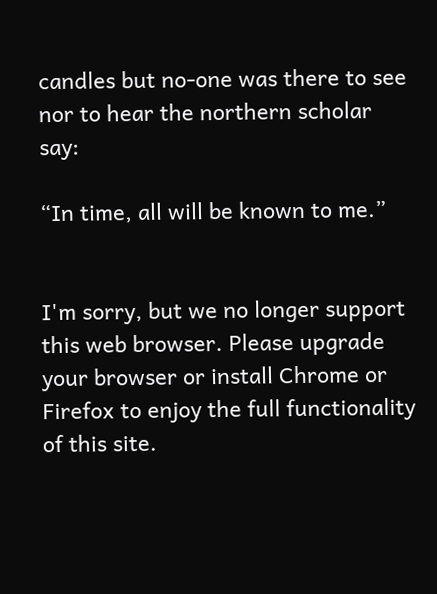candles but no-one was there to see nor to hear the northern scholar say:

“In time, all will be known to me.”


I'm sorry, but we no longer support this web browser. Please upgrade your browser or install Chrome or Firefox to enjoy the full functionality of this site.